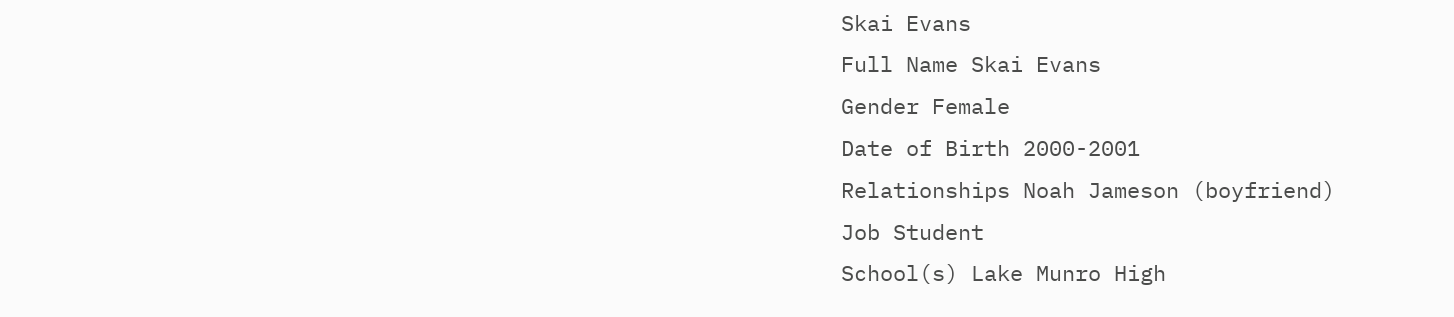Skai Evans
Full Name Skai Evans
Gender Female
Date of Birth 2000-2001
Relationships Noah Jameson (boyfriend)
Job Student
School(s) Lake Munro High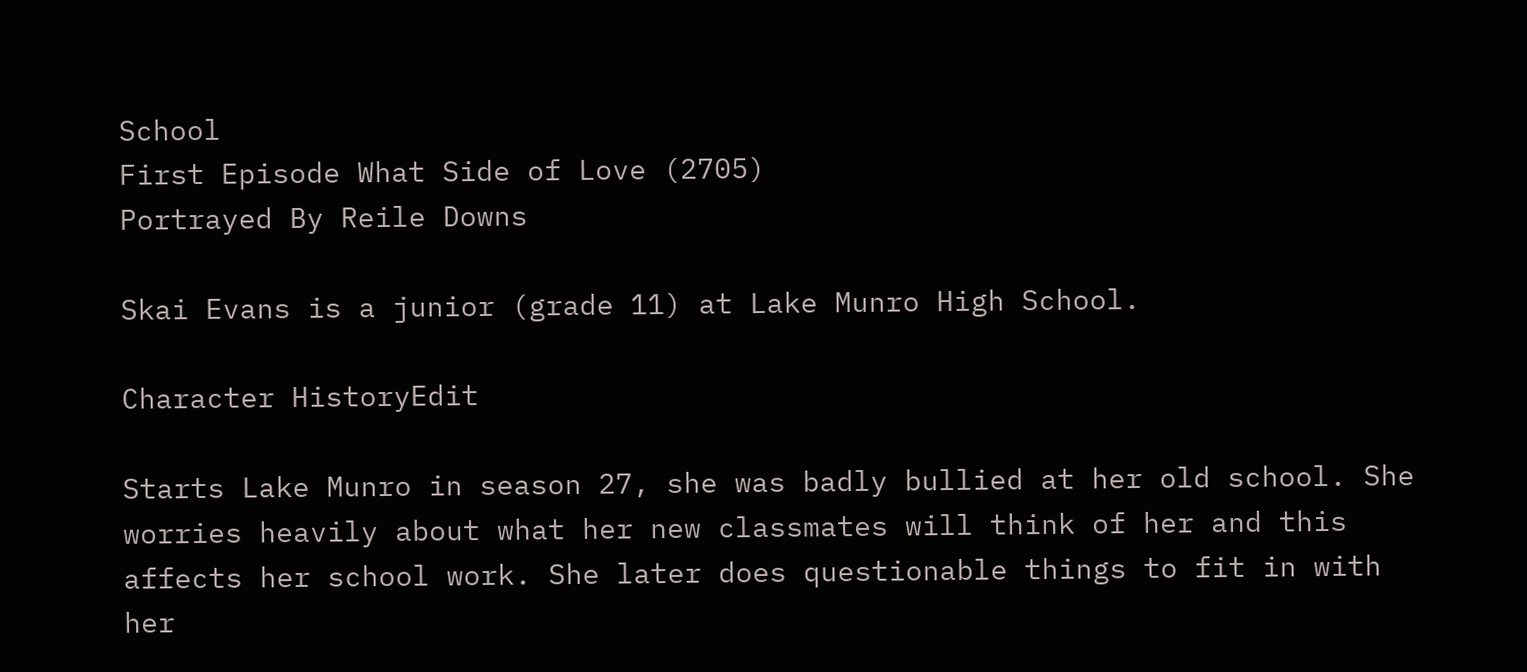School
First Episode What Side of Love (2705)
Portrayed By Reile Downs

Skai Evans is a junior (grade 11) at Lake Munro High School.

Character HistoryEdit

Starts Lake Munro in season 27, she was badly bullied at her old school. She worries heavily about what her new classmates will think of her and this affects her school work. She later does questionable things to fit in with her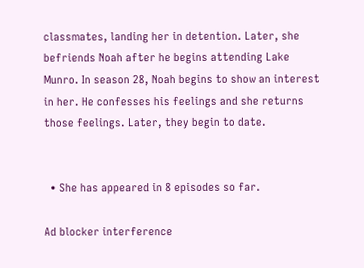classmates, landing her in detention. Later, she befriends Noah after he begins attending Lake Munro. In season 28, Noah begins to show an interest in her. He confesses his feelings and she returns those feelings. Later, they begin to date.


  • She has appeared in 8 episodes so far.

Ad blocker interference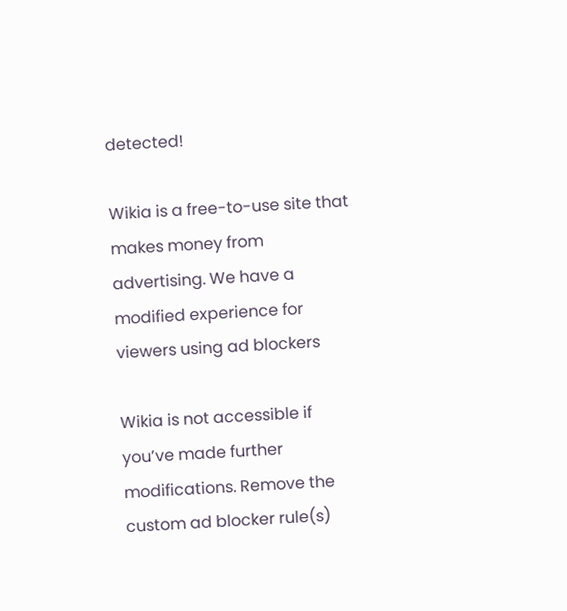detected!

Wikia is a free-to-use site that makes money from advertising. We have a modified experience for viewers using ad blockers

Wikia is not accessible if you’ve made further modifications. Remove the custom ad blocker rule(s)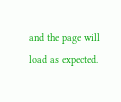and the page will load as expected.